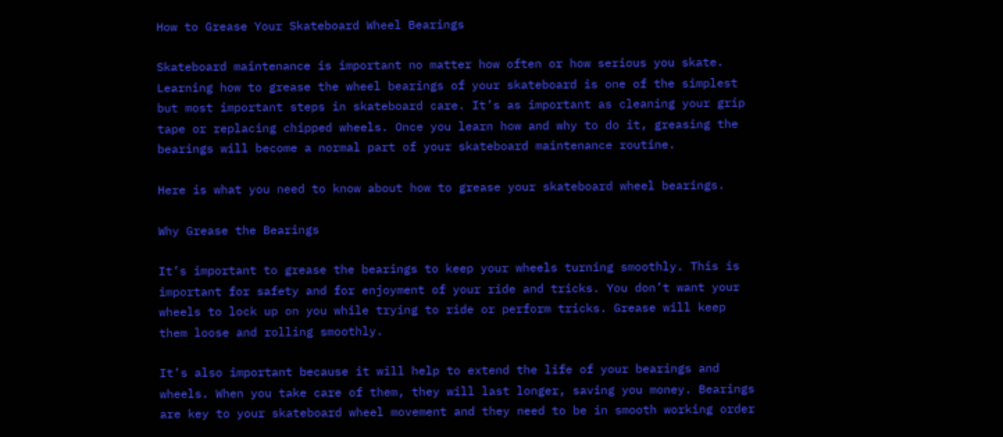How to Grease Your Skateboard Wheel Bearings

Skateboard maintenance is important no matter how often or how serious you skate. Learning how to grease the wheel bearings of your skateboard is one of the simplest but most important steps in skateboard care. It’s as important as cleaning your grip tape or replacing chipped wheels. Once you learn how and why to do it, greasing the bearings will become a normal part of your skateboard maintenance routine.

Here is what you need to know about how to grease your skateboard wheel bearings.

Why Grease the Bearings

It’s important to grease the bearings to keep your wheels turning smoothly. This is important for safety and for enjoyment of your ride and tricks. You don’t want your wheels to lock up on you while trying to ride or perform tricks. Grease will keep them loose and rolling smoothly.

It’s also important because it will help to extend the life of your bearings and wheels. When you take care of them, they will last longer, saving you money. Bearings are key to your skateboard wheel movement and they need to be in smooth working order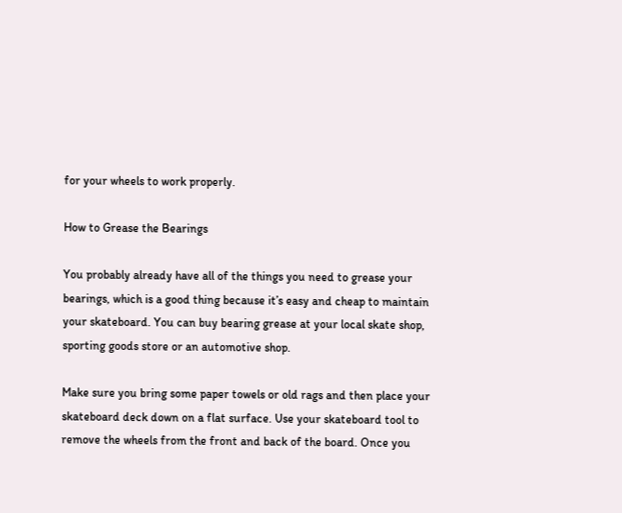for your wheels to work properly.

How to Grease the Bearings

You probably already have all of the things you need to grease your bearings, which is a good thing because it’s easy and cheap to maintain your skateboard. You can buy bearing grease at your local skate shop, sporting goods store or an automotive shop.

Make sure you bring some paper towels or old rags and then place your skateboard deck down on a flat surface. Use your skateboard tool to remove the wheels from the front and back of the board. Once you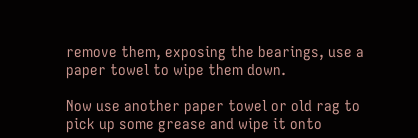remove them, exposing the bearings, use a paper towel to wipe them down.

Now use another paper towel or old rag to pick up some grease and wipe it onto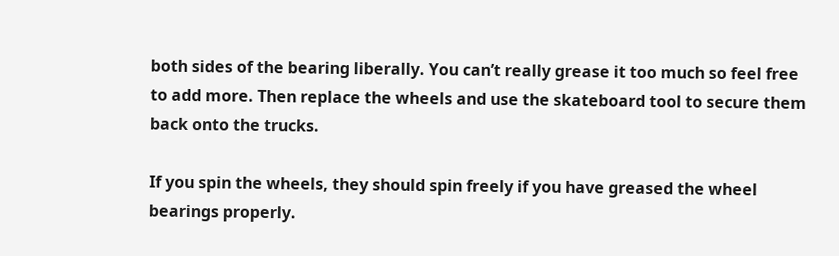both sides of the bearing liberally. You can’t really grease it too much so feel free to add more. Then replace the wheels and use the skateboard tool to secure them back onto the trucks.

If you spin the wheels, they should spin freely if you have greased the wheel bearings properly.